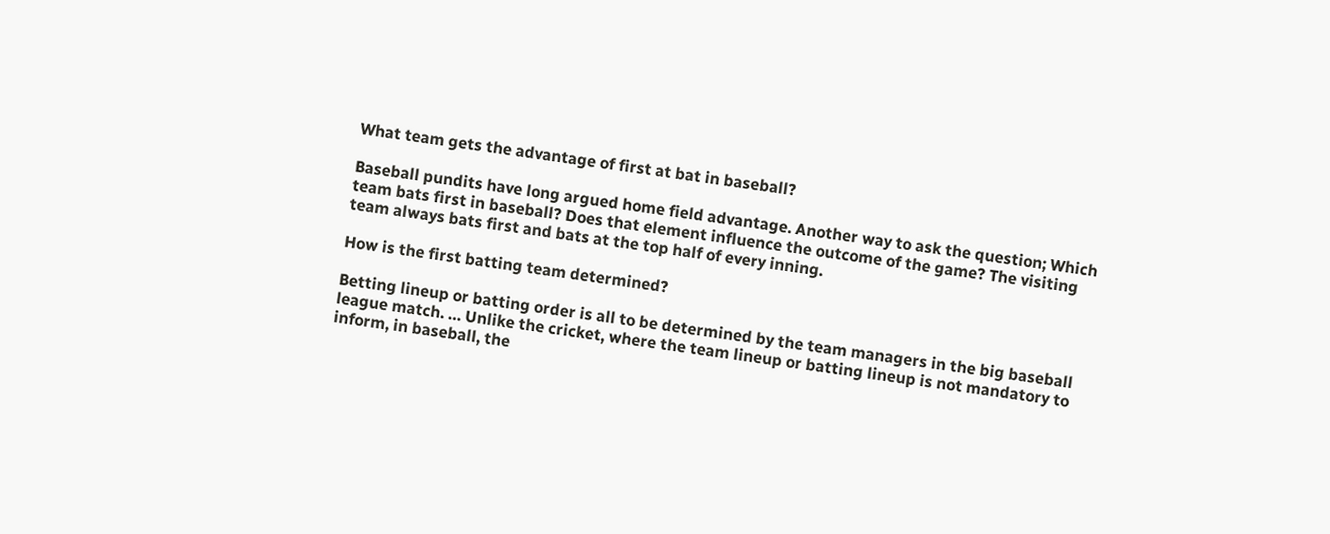What team gets the advantage of first at bat in baseball?

Baseball pundits have long argued home field advantage. Another way to ask the question; Which team bats first in baseball? Does that element influence the outcome of the game? The visiting team always bats first and bats at the top half of every inning.

How is the first batting team determined?

Betting lineup or batting order is all to be determined by the team managers in the big baseball league match. … Unlike the cricket, where the team lineup or batting lineup is not mandatory to inform, in baseball, the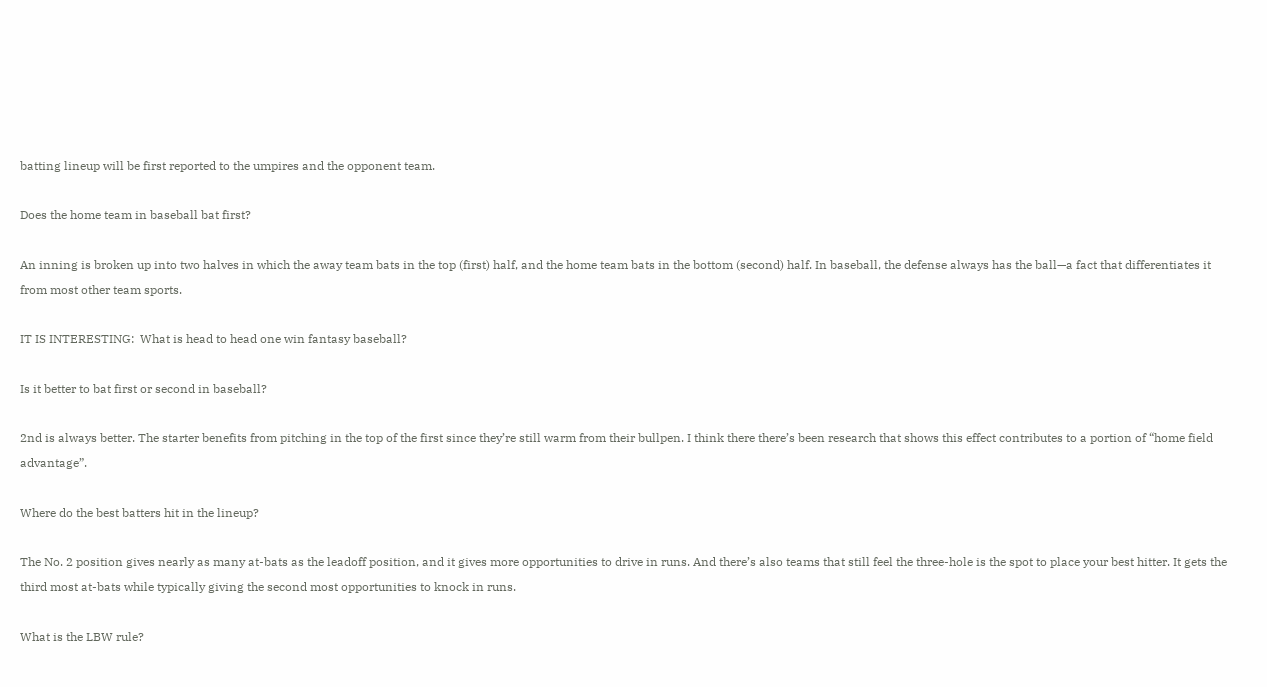batting lineup will be first reported to the umpires and the opponent team.

Does the home team in baseball bat first?

An inning is broken up into two halves in which the away team bats in the top (first) half, and the home team bats in the bottom (second) half. In baseball, the defense always has the ball—a fact that differentiates it from most other team sports.

IT IS INTERESTING:  What is head to head one win fantasy baseball?

Is it better to bat first or second in baseball?

2nd is always better. The starter benefits from pitching in the top of the first since they’re still warm from their bullpen. I think there there’s been research that shows this effect contributes to a portion of “home field advantage”.

Where do the best batters hit in the lineup?

The No. 2 position gives nearly as many at-bats as the leadoff position, and it gives more opportunities to drive in runs. And there’s also teams that still feel the three-hole is the spot to place your best hitter. It gets the third most at-bats while typically giving the second most opportunities to knock in runs.

What is the LBW rule?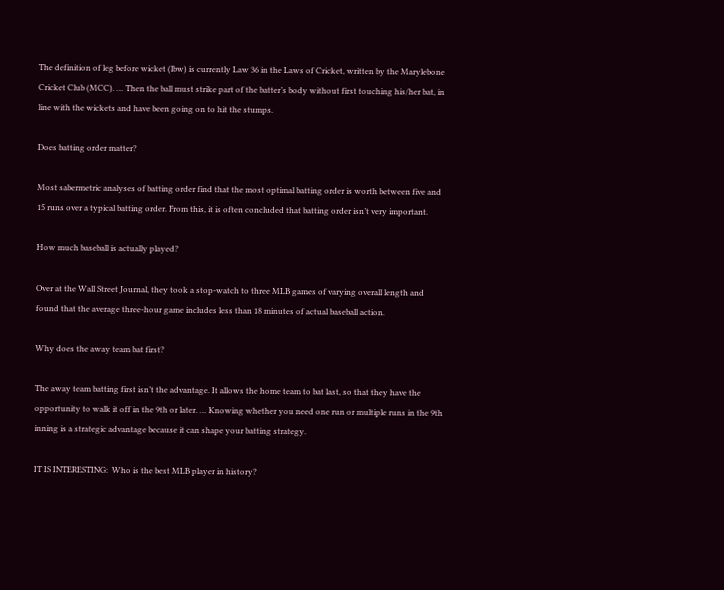The definition of leg before wicket (lbw) is currently Law 36 in the Laws of Cricket, written by the Marylebone Cricket Club (MCC). … Then the ball must strike part of the batter’s body without first touching his/her bat, in line with the wickets and have been going on to hit the stumps.

Does batting order matter?

Most sabermetric analyses of batting order find that the most optimal batting order is worth between five and 15 runs over a typical batting order. From this, it is often concluded that batting order isn’t very important.

How much baseball is actually played?

Over at the Wall Street Journal, they took a stop-watch to three MLB games of varying overall length and found that the average three-hour game includes less than 18 minutes of actual baseball action.

Why does the away team bat first?

The away team batting first isn’t the advantage. It allows the home team to bat last, so that they have the opportunity to walk it off in the 9th or later. … Knowing whether you need one run or multiple runs in the 9th inning is a strategic advantage because it can shape your batting strategy.

IT IS INTERESTING:  Who is the best MLB player in history?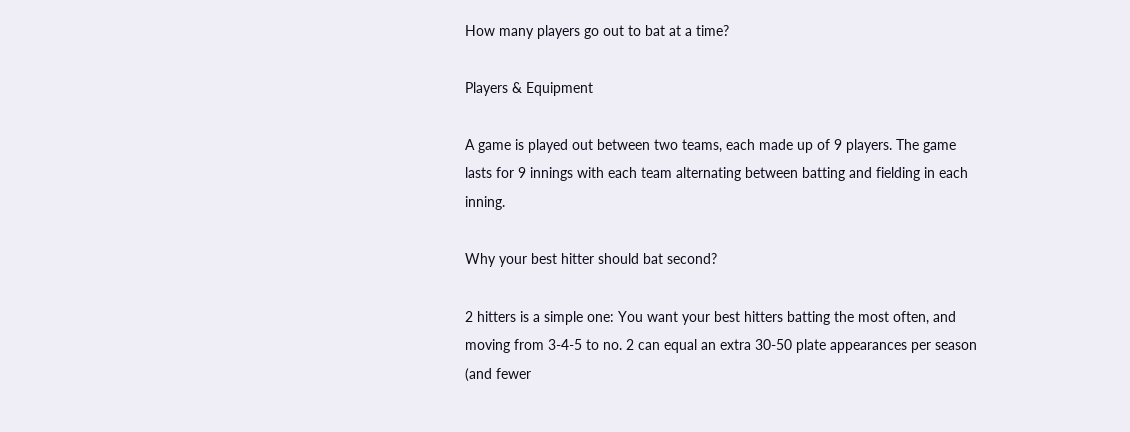How many players go out to bat at a time?

Players & Equipment

A game is played out between two teams, each made up of 9 players. The game lasts for 9 innings with each team alternating between batting and fielding in each inning.

Why your best hitter should bat second?

2 hitters is a simple one: You want your best hitters batting the most often, and moving from 3-4-5 to no. 2 can equal an extra 30-50 plate appearances per season (and fewer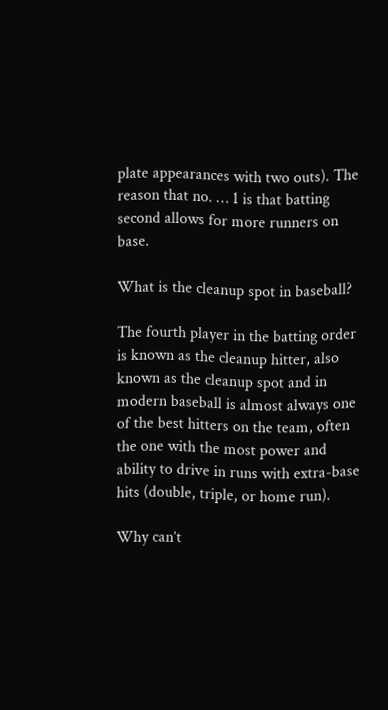plate appearances with two outs). The reason that no. … 1 is that batting second allows for more runners on base.

What is the cleanup spot in baseball?

The fourth player in the batting order is known as the cleanup hitter, also known as the cleanup spot and in modern baseball is almost always one of the best hitters on the team, often the one with the most power and ability to drive in runs with extra-base hits (double, triple, or home run).

Why can’t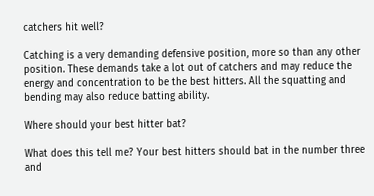catchers hit well?

Catching is a very demanding defensive position, more so than any other position. These demands take a lot out of catchers and may reduce the energy and concentration to be the best hitters. All the squatting and bending may also reduce batting ability.

Where should your best hitter bat?

What does this tell me? Your best hitters should bat in the number three and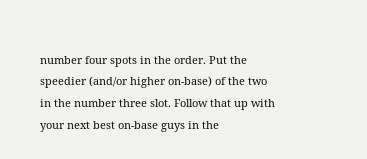number four spots in the order. Put the speedier (and/or higher on-base) of the two in the number three slot. Follow that up with your next best on-base guys in the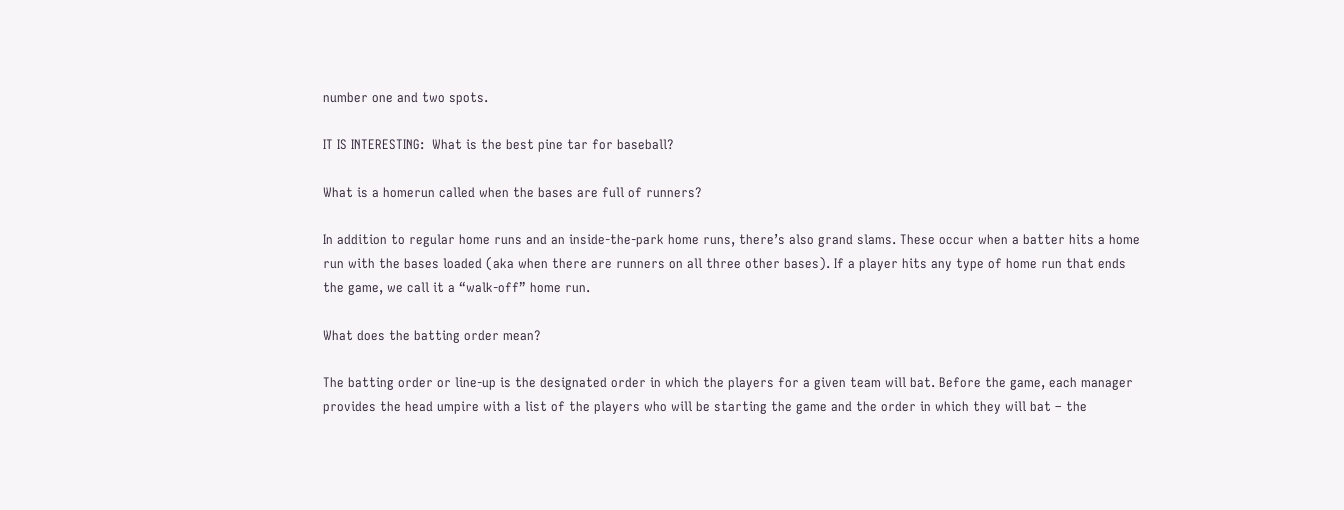number one and two spots.

IT IS INTERESTING:  What is the best pine tar for baseball?

What is a homerun called when the bases are full of runners?

In addition to regular home runs and an inside-the-park home runs, there’s also grand slams. These occur when a batter hits a home run with the bases loaded (aka when there are runners on all three other bases). If a player hits any type of home run that ends the game, we call it a “walk-off” home run.

What does the batting order mean?

The batting order or line-up is the designated order in which the players for a given team will bat. Before the game, each manager provides the head umpire with a list of the players who will be starting the game and the order in which they will bat – the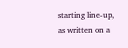starting line-up, as written on a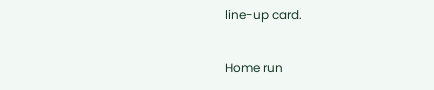line-up card.

Home run